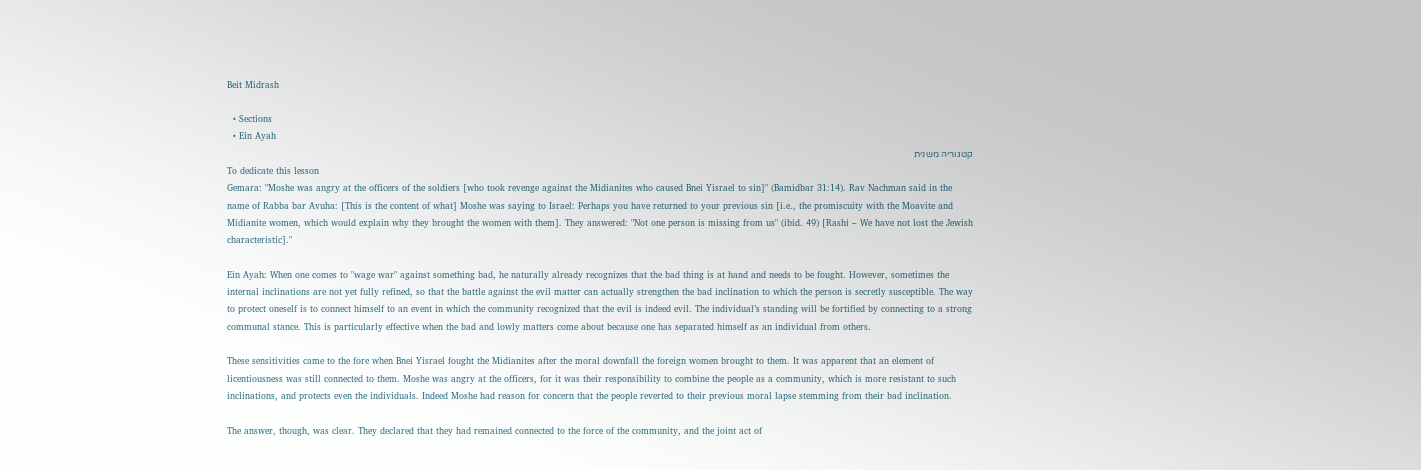Beit Midrash

  • Sections
  • Ein Ayah
קטגוריה משנית
To dedicate this lesson
Gemara: "Moshe was angry at the officers of the soldiers [who took revenge against the Midianites who caused Bnei Yisrael to sin]" (Bamidbar 31:14). Rav Nachman said in the name of Rabba bar Avuha: [This is the content of what] Moshe was saying to Israel: Perhaps you have returned to your previous sin [i.e., the promiscuity with the Moavite and Midianite women, which would explain why they brought the women with them]. They answered: "Not one person is missing from us" (ibid. 49) [Rashi – We have not lost the Jewish characteristic]."

Ein Ayah: When one comes to "wage war" against something bad, he naturally already recognizes that the bad thing is at hand and needs to be fought. However, sometimes the internal inclinations are not yet fully refined, so that the battle against the evil matter can actually strengthen the bad inclination to which the person is secretly susceptible. The way to protect oneself is to connect himself to an event in which the community recognized that the evil is indeed evil. The individual’s standing will be fortified by connecting to a strong communal stance. This is particularly effective when the bad and lowly matters come about because one has separated himself as an individual from others.

These sensitivities came to the fore when Bnei Yisrael fought the Midianites after the moral downfall the foreign women brought to them. It was apparent that an element of licentiousness was still connected to them. Moshe was angry at the officers, for it was their responsibility to combine the people as a community, which is more resistant to such inclinations, and protects even the individuals. Indeed Moshe had reason for concern that the people reverted to their previous moral lapse stemming from their bad inclination.

The answer, though, was clear. They declared that they had remained connected to the force of the community, and the joint act of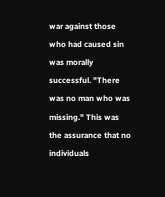war against those who had caused sin was morally successful. "There was no man who was missing." This was the assurance that no individuals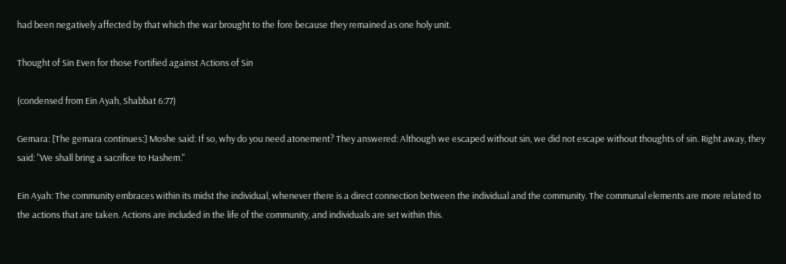had been negatively affected by that which the war brought to the fore because they remained as one holy unit.

Thought of Sin Even for those Fortified against Actions of Sin

(condensed from Ein Ayah, Shabbat 6:77)

Gemara: [The gemara continues:] Moshe said: If so, why do you need atonement? They answered: Although we escaped without sin, we did not escape without thoughts of sin. Right away, they said: "We shall bring a sacrifice to Hashem."

Ein Ayah: The community embraces within its midst the individual, whenever there is a direct connection between the individual and the community. The communal elements are more related to the actions that are taken. Actions are included in the life of the community, and individuals are set within this.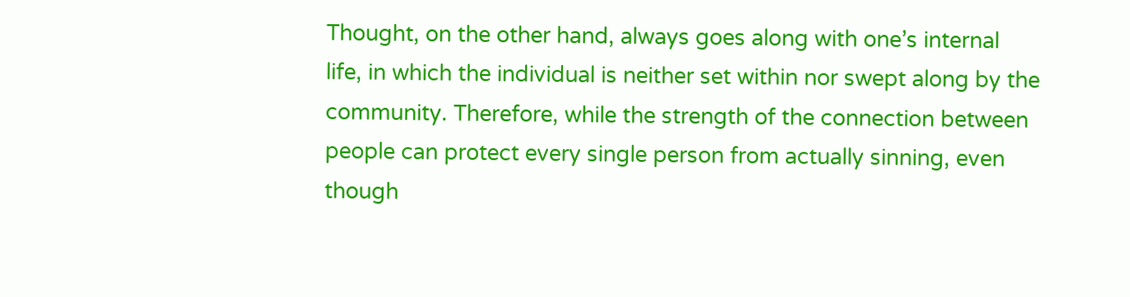Thought, on the other hand, always goes along with one’s internal life, in which the individual is neither set within nor swept along by the community. Therefore, while the strength of the connection between people can protect every single person from actually sinning, even though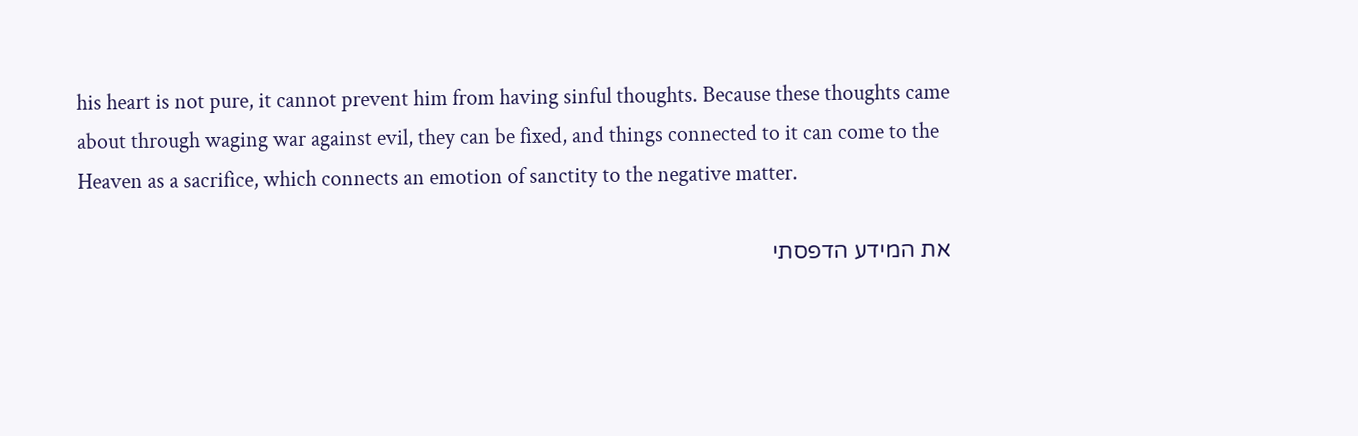his heart is not pure, it cannot prevent him from having sinful thoughts. Because these thoughts came about through waging war against evil, they can be fixed, and things connected to it can come to the Heaven as a sacrifice, which connects an emotion of sanctity to the negative matter.

את המידע הדפסתי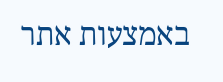באמצעות אתר